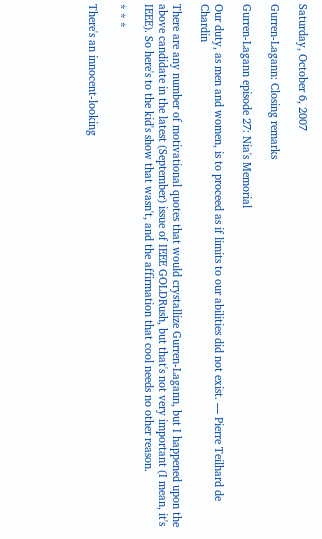Saturday, October 6, 2007

Gurren-Lagann: Closing remarks

Gurren-Lagann episode 27: Nia's Memorial

Our duty, as men and women, is to proceed as if limits to our abilities did not exist. — Pierre Teilhard de Chardin

There are any number of motivational quotes that would crystallize Gurren-Lagann, but I happened upon the above candidate in the latest (September) issue of IEEE GOLDRush, but that's not very important (I mean, it's IEEE). So here's to the kid's show that wasn't, and the affirmation that cool needs no other reason.

* * *

There's an innocent-looking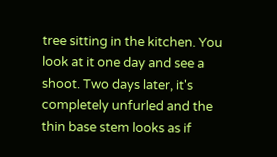tree sitting in the kitchen. You look at it one day and see a shoot. Two days later, it's completely unfurled and the thin base stem looks as if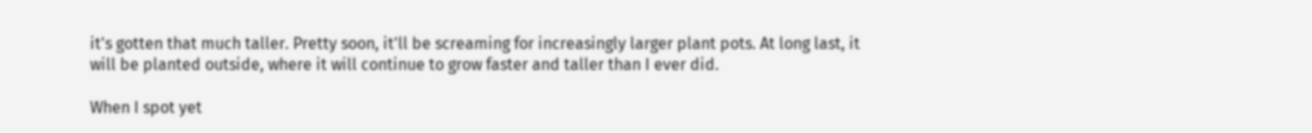it's gotten that much taller. Pretty soon, it'll be screaming for increasingly larger plant pots. At long last, it will be planted outside, where it will continue to grow faster and taller than I ever did.

When I spot yet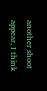another shoot appear, I think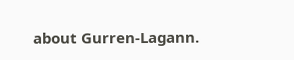about Gurren-Lagann.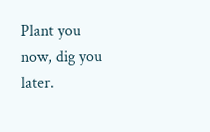Plant you now, dig you later.